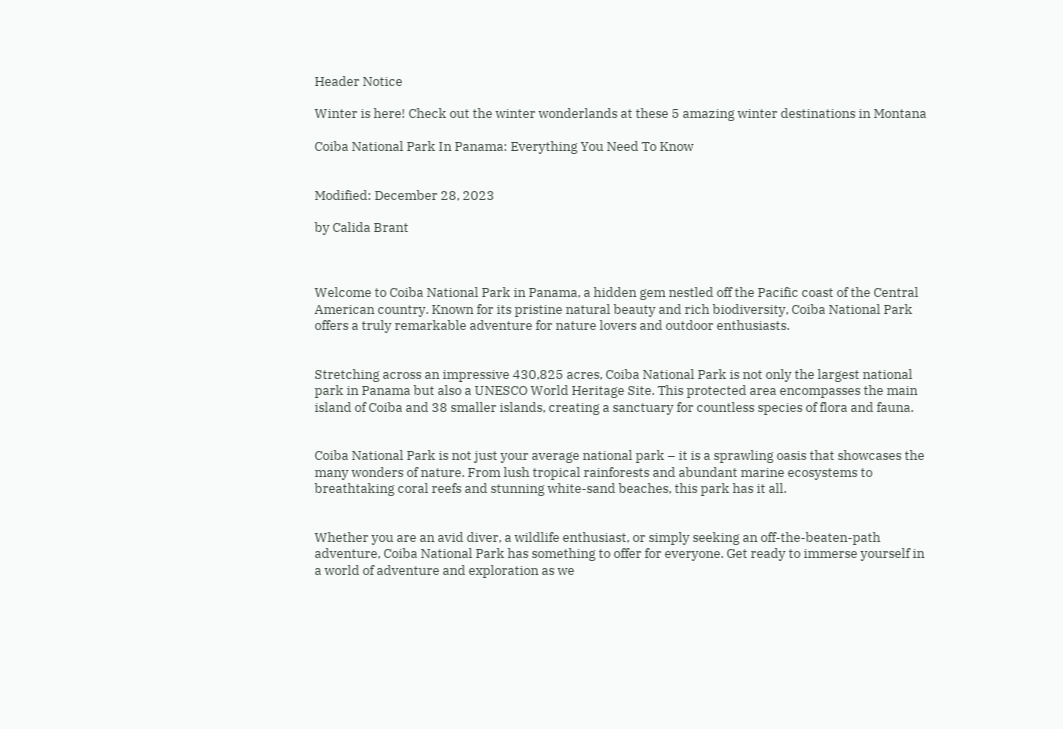Header Notice

Winter is here! Check out the winter wonderlands at these 5 amazing winter destinations in Montana

Coiba National Park In Panama: Everything You Need To Know


Modified: December 28, 2023

by Calida Brant



Welcome to Coiba National Park in Panama, a hidden gem nestled off the Pacific coast of the Central American country. Known for its pristine natural beauty and rich biodiversity, Coiba National Park offers a truly remarkable adventure for nature lovers and outdoor enthusiasts.


Stretching across an impressive 430,825 acres, Coiba National Park is not only the largest national park in Panama but also a UNESCO World Heritage Site. This protected area encompasses the main island of Coiba and 38 smaller islands, creating a sanctuary for countless species of flora and fauna.


Coiba National Park is not just your average national park – it is a sprawling oasis that showcases the many wonders of nature. From lush tropical rainforests and abundant marine ecosystems to breathtaking coral reefs and stunning white-sand beaches, this park has it all.


Whether you are an avid diver, a wildlife enthusiast, or simply seeking an off-the-beaten-path adventure, Coiba National Park has something to offer for everyone. Get ready to immerse yourself in a world of adventure and exploration as we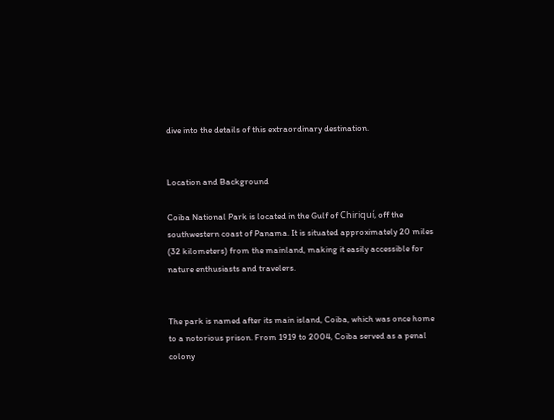dive into the details of this extraordinary destination.


Location and Background

Coiba National Park is located in the Gulf of Chiriquí, off the southwestern coast of Panama. It is situated approximately 20 miles (32 kilometers) from the mainland, making it easily accessible for nature enthusiasts and travelers.


The park is named after its main island, Coiba, which was once home to a notorious prison. From 1919 to 2004, Coiba served as a penal colony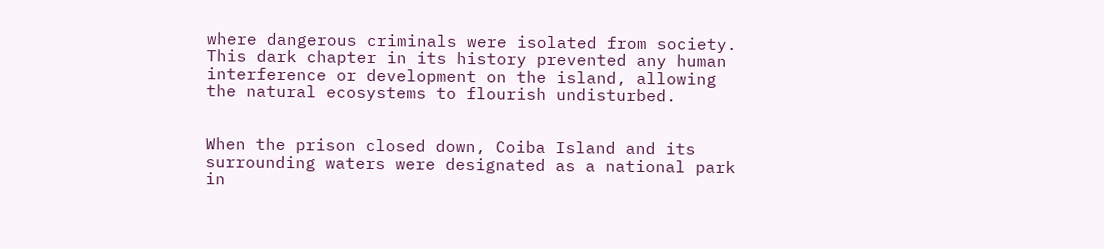where dangerous criminals were isolated from society. This dark chapter in its history prevented any human interference or development on the island, allowing the natural ecosystems to flourish undisturbed.


When the prison closed down, Coiba Island and its surrounding waters were designated as a national park in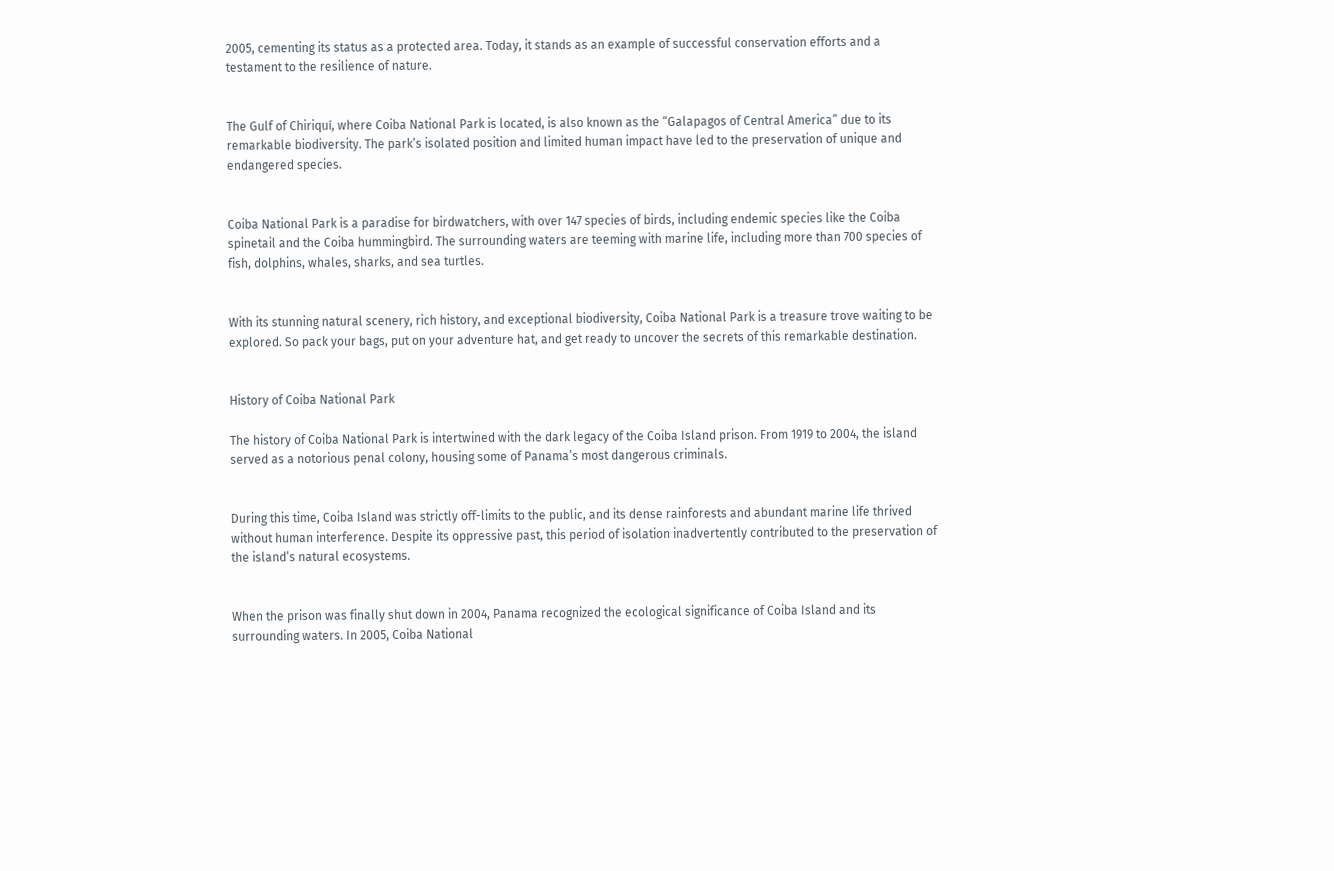2005, cementing its status as a protected area. Today, it stands as an example of successful conservation efforts and a testament to the resilience of nature.


The Gulf of Chiriquí, where Coiba National Park is located, is also known as the “Galapagos of Central America” due to its remarkable biodiversity. The park’s isolated position and limited human impact have led to the preservation of unique and endangered species.


Coiba National Park is a paradise for birdwatchers, with over 147 species of birds, including endemic species like the Coiba spinetail and the Coiba hummingbird. The surrounding waters are teeming with marine life, including more than 700 species of fish, dolphins, whales, sharks, and sea turtles.


With its stunning natural scenery, rich history, and exceptional biodiversity, Coiba National Park is a treasure trove waiting to be explored. So pack your bags, put on your adventure hat, and get ready to uncover the secrets of this remarkable destination.


History of Coiba National Park

The history of Coiba National Park is intertwined with the dark legacy of the Coiba Island prison. From 1919 to 2004, the island served as a notorious penal colony, housing some of Panama’s most dangerous criminals.


During this time, Coiba Island was strictly off-limits to the public, and its dense rainforests and abundant marine life thrived without human interference. Despite its oppressive past, this period of isolation inadvertently contributed to the preservation of the island’s natural ecosystems.


When the prison was finally shut down in 2004, Panama recognized the ecological significance of Coiba Island and its surrounding waters. In 2005, Coiba National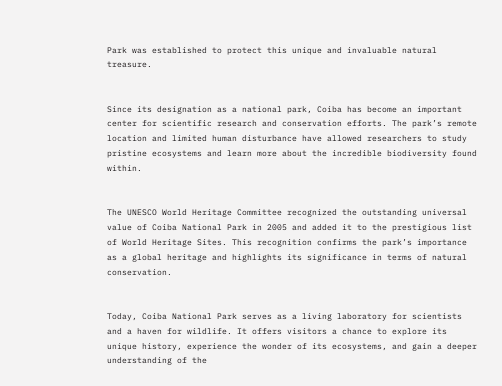Park was established to protect this unique and invaluable natural treasure.


Since its designation as a national park, Coiba has become an important center for scientific research and conservation efforts. The park’s remote location and limited human disturbance have allowed researchers to study pristine ecosystems and learn more about the incredible biodiversity found within.


The UNESCO World Heritage Committee recognized the outstanding universal value of Coiba National Park in 2005 and added it to the prestigious list of World Heritage Sites. This recognition confirms the park’s importance as a global heritage and highlights its significance in terms of natural conservation.


Today, Coiba National Park serves as a living laboratory for scientists and a haven for wildlife. It offers visitors a chance to explore its unique history, experience the wonder of its ecosystems, and gain a deeper understanding of the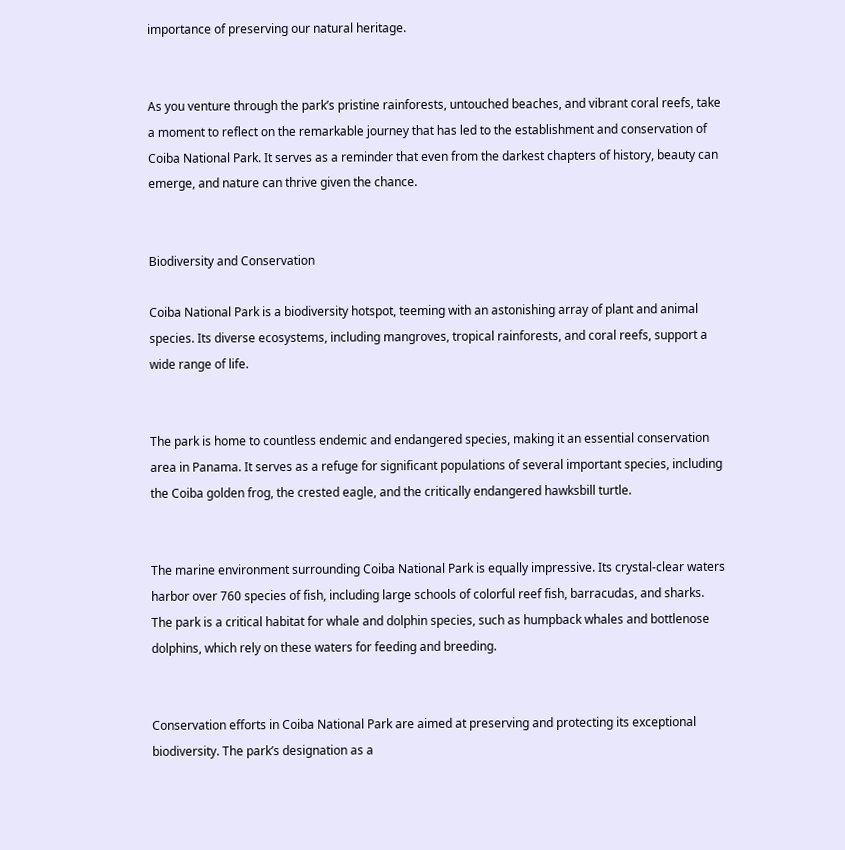importance of preserving our natural heritage.


As you venture through the park’s pristine rainforests, untouched beaches, and vibrant coral reefs, take a moment to reflect on the remarkable journey that has led to the establishment and conservation of Coiba National Park. It serves as a reminder that even from the darkest chapters of history, beauty can emerge, and nature can thrive given the chance.


Biodiversity and Conservation

Coiba National Park is a biodiversity hotspot, teeming with an astonishing array of plant and animal species. Its diverse ecosystems, including mangroves, tropical rainforests, and coral reefs, support a wide range of life.


The park is home to countless endemic and endangered species, making it an essential conservation area in Panama. It serves as a refuge for significant populations of several important species, including the Coiba golden frog, the crested eagle, and the critically endangered hawksbill turtle.


The marine environment surrounding Coiba National Park is equally impressive. Its crystal-clear waters harbor over 760 species of fish, including large schools of colorful reef fish, barracudas, and sharks. The park is a critical habitat for whale and dolphin species, such as humpback whales and bottlenose dolphins, which rely on these waters for feeding and breeding.


Conservation efforts in Coiba National Park are aimed at preserving and protecting its exceptional biodiversity. The park’s designation as a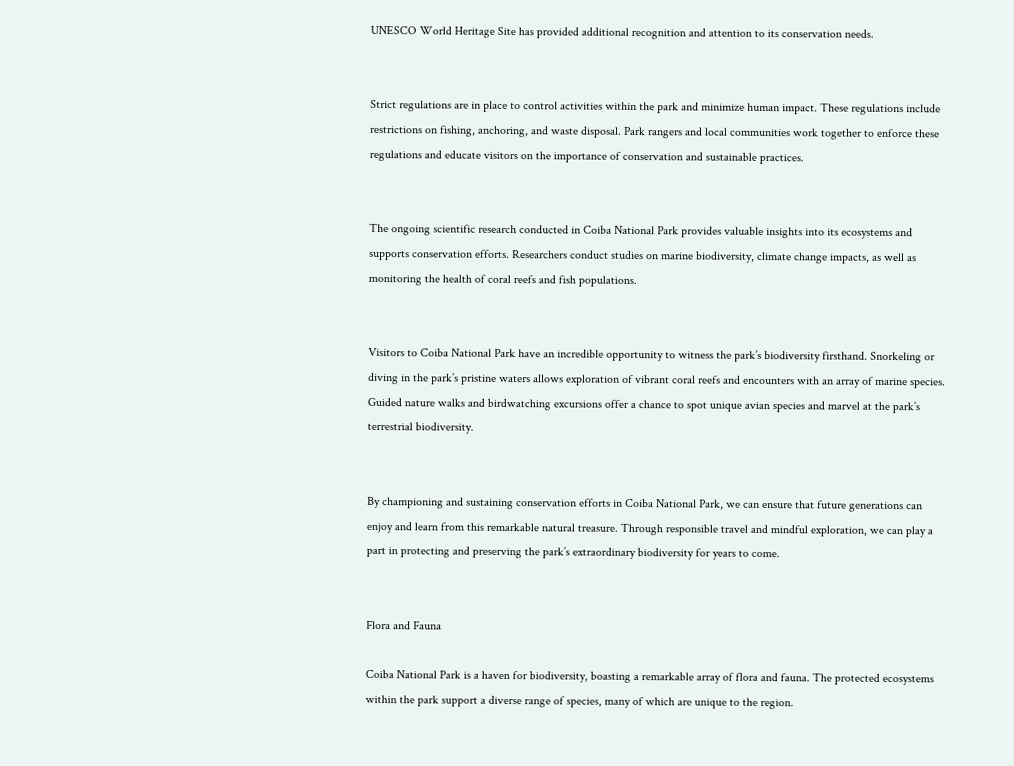UNESCO World Heritage Site has provided additional recognition and attention to its conservation needs.


Strict regulations are in place to control activities within the park and minimize human impact. These regulations include restrictions on fishing, anchoring, and waste disposal. Park rangers and local communities work together to enforce these regulations and educate visitors on the importance of conservation and sustainable practices.


The ongoing scientific research conducted in Coiba National Park provides valuable insights into its ecosystems and supports conservation efforts. Researchers conduct studies on marine biodiversity, climate change impacts, as well as monitoring the health of coral reefs and fish populations.


Visitors to Coiba National Park have an incredible opportunity to witness the park’s biodiversity firsthand. Snorkeling or diving in the park’s pristine waters allows exploration of vibrant coral reefs and encounters with an array of marine species. Guided nature walks and birdwatching excursions offer a chance to spot unique avian species and marvel at the park’s terrestrial biodiversity.


By championing and sustaining conservation efforts in Coiba National Park, we can ensure that future generations can enjoy and learn from this remarkable natural treasure. Through responsible travel and mindful exploration, we can play a part in protecting and preserving the park’s extraordinary biodiversity for years to come.


Flora and Fauna

Coiba National Park is a haven for biodiversity, boasting a remarkable array of flora and fauna. The protected ecosystems within the park support a diverse range of species, many of which are unique to the region.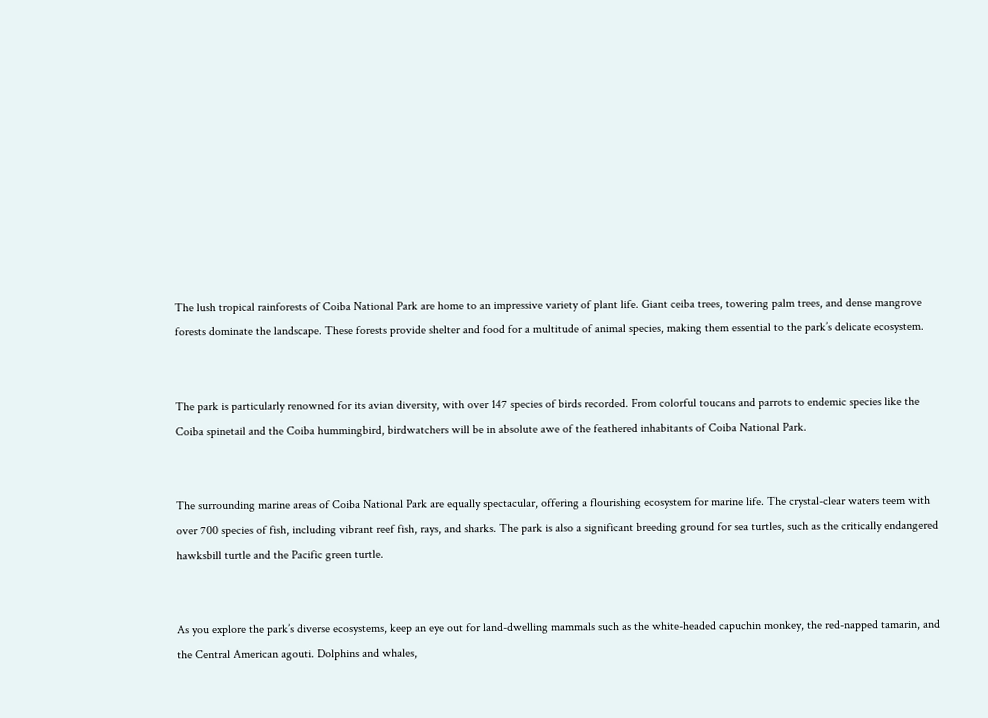The lush tropical rainforests of Coiba National Park are home to an impressive variety of plant life. Giant ceiba trees, towering palm trees, and dense mangrove forests dominate the landscape. These forests provide shelter and food for a multitude of animal species, making them essential to the park’s delicate ecosystem.


The park is particularly renowned for its avian diversity, with over 147 species of birds recorded. From colorful toucans and parrots to endemic species like the Coiba spinetail and the Coiba hummingbird, birdwatchers will be in absolute awe of the feathered inhabitants of Coiba National Park.


The surrounding marine areas of Coiba National Park are equally spectacular, offering a flourishing ecosystem for marine life. The crystal-clear waters teem with over 700 species of fish, including vibrant reef fish, rays, and sharks. The park is also a significant breeding ground for sea turtles, such as the critically endangered hawksbill turtle and the Pacific green turtle.


As you explore the park’s diverse ecosystems, keep an eye out for land-dwelling mammals such as the white-headed capuchin monkey, the red-napped tamarin, and the Central American agouti. Dolphins and whales,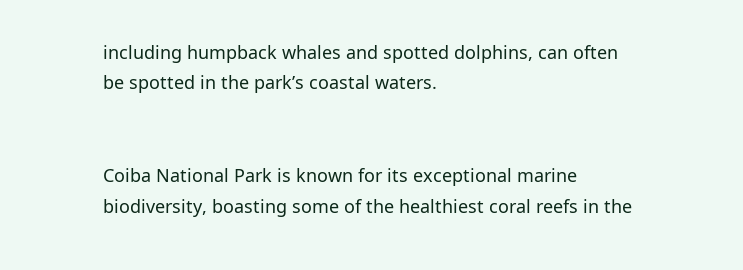including humpback whales and spotted dolphins, can often be spotted in the park’s coastal waters.


Coiba National Park is known for its exceptional marine biodiversity, boasting some of the healthiest coral reefs in the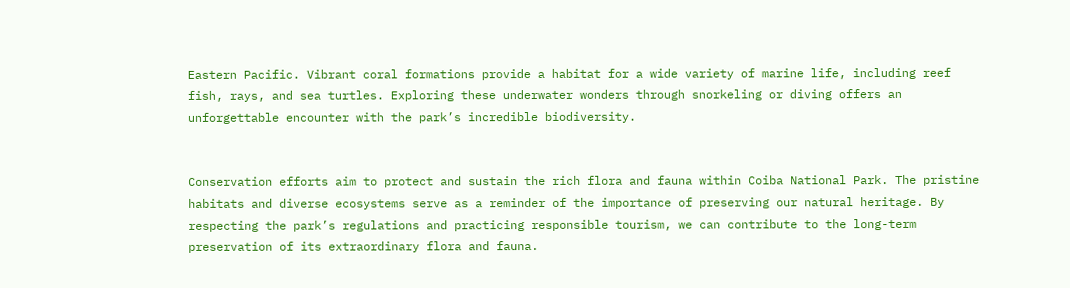Eastern Pacific. Vibrant coral formations provide a habitat for a wide variety of marine life, including reef fish, rays, and sea turtles. Exploring these underwater wonders through snorkeling or diving offers an unforgettable encounter with the park’s incredible biodiversity.


Conservation efforts aim to protect and sustain the rich flora and fauna within Coiba National Park. The pristine habitats and diverse ecosystems serve as a reminder of the importance of preserving our natural heritage. By respecting the park’s regulations and practicing responsible tourism, we can contribute to the long-term preservation of its extraordinary flora and fauna.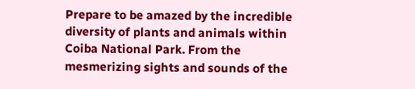Prepare to be amazed by the incredible diversity of plants and animals within Coiba National Park. From the mesmerizing sights and sounds of the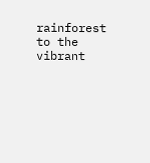rainforest to the vibrant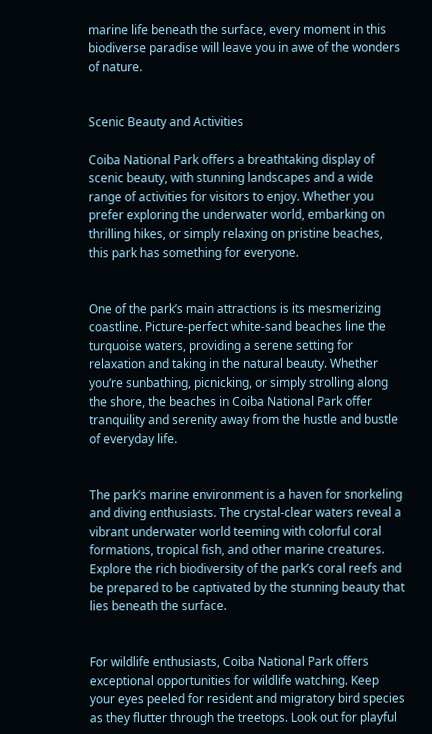marine life beneath the surface, every moment in this biodiverse paradise will leave you in awe of the wonders of nature.


Scenic Beauty and Activities

Coiba National Park offers a breathtaking display of scenic beauty, with stunning landscapes and a wide range of activities for visitors to enjoy. Whether you prefer exploring the underwater world, embarking on thrilling hikes, or simply relaxing on pristine beaches, this park has something for everyone.


One of the park’s main attractions is its mesmerizing coastline. Picture-perfect white-sand beaches line the turquoise waters, providing a serene setting for relaxation and taking in the natural beauty. Whether you’re sunbathing, picnicking, or simply strolling along the shore, the beaches in Coiba National Park offer tranquility and serenity away from the hustle and bustle of everyday life.


The park’s marine environment is a haven for snorkeling and diving enthusiasts. The crystal-clear waters reveal a vibrant underwater world teeming with colorful coral formations, tropical fish, and other marine creatures. Explore the rich biodiversity of the park’s coral reefs and be prepared to be captivated by the stunning beauty that lies beneath the surface.


For wildlife enthusiasts, Coiba National Park offers exceptional opportunities for wildlife watching. Keep your eyes peeled for resident and migratory bird species as they flutter through the treetops. Look out for playful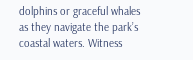dolphins or graceful whales as they navigate the park’s coastal waters. Witness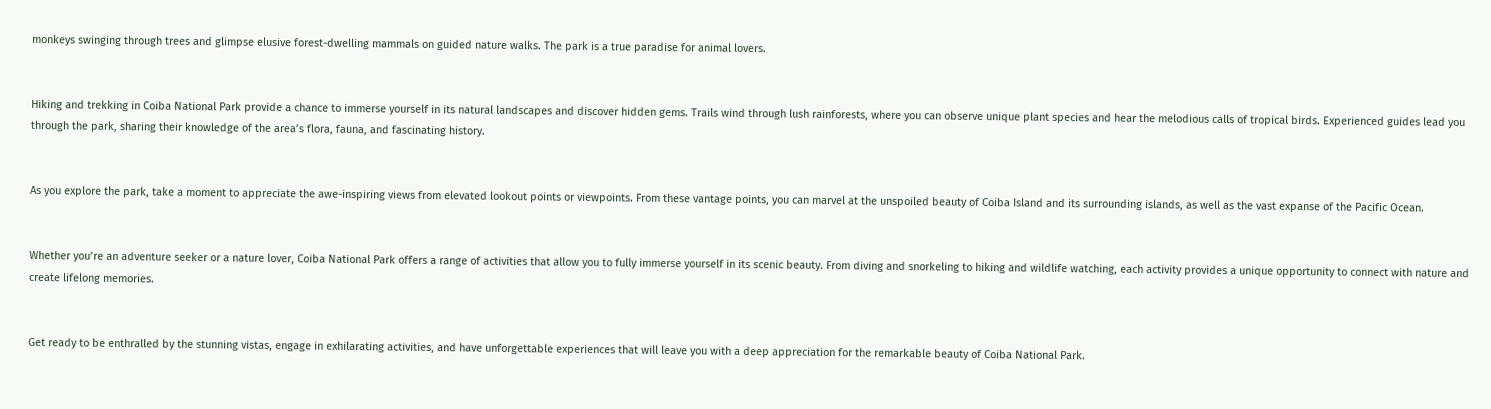monkeys swinging through trees and glimpse elusive forest-dwelling mammals on guided nature walks. The park is a true paradise for animal lovers.


Hiking and trekking in Coiba National Park provide a chance to immerse yourself in its natural landscapes and discover hidden gems. Trails wind through lush rainforests, where you can observe unique plant species and hear the melodious calls of tropical birds. Experienced guides lead you through the park, sharing their knowledge of the area’s flora, fauna, and fascinating history.


As you explore the park, take a moment to appreciate the awe-inspiring views from elevated lookout points or viewpoints. From these vantage points, you can marvel at the unspoiled beauty of Coiba Island and its surrounding islands, as well as the vast expanse of the Pacific Ocean.


Whether you’re an adventure seeker or a nature lover, Coiba National Park offers a range of activities that allow you to fully immerse yourself in its scenic beauty. From diving and snorkeling to hiking and wildlife watching, each activity provides a unique opportunity to connect with nature and create lifelong memories.


Get ready to be enthralled by the stunning vistas, engage in exhilarating activities, and have unforgettable experiences that will leave you with a deep appreciation for the remarkable beauty of Coiba National Park.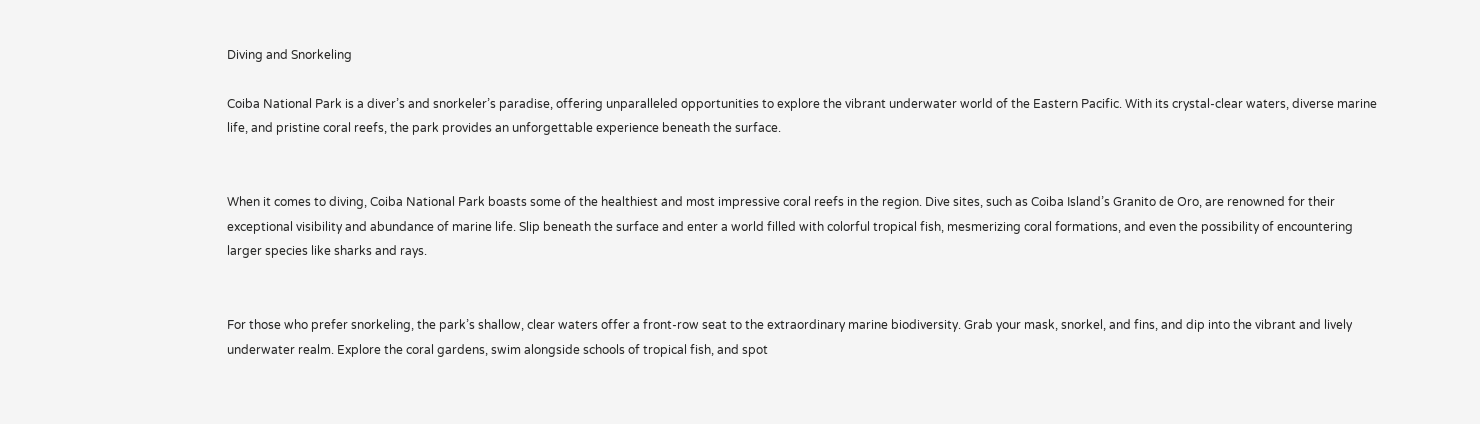Diving and Snorkeling

Coiba National Park is a diver’s and snorkeler’s paradise, offering unparalleled opportunities to explore the vibrant underwater world of the Eastern Pacific. With its crystal-clear waters, diverse marine life, and pristine coral reefs, the park provides an unforgettable experience beneath the surface.


When it comes to diving, Coiba National Park boasts some of the healthiest and most impressive coral reefs in the region. Dive sites, such as Coiba Island’s Granito de Oro, are renowned for their exceptional visibility and abundance of marine life. Slip beneath the surface and enter a world filled with colorful tropical fish, mesmerizing coral formations, and even the possibility of encountering larger species like sharks and rays.


For those who prefer snorkeling, the park’s shallow, clear waters offer a front-row seat to the extraordinary marine biodiversity. Grab your mask, snorkel, and fins, and dip into the vibrant and lively underwater realm. Explore the coral gardens, swim alongside schools of tropical fish, and spot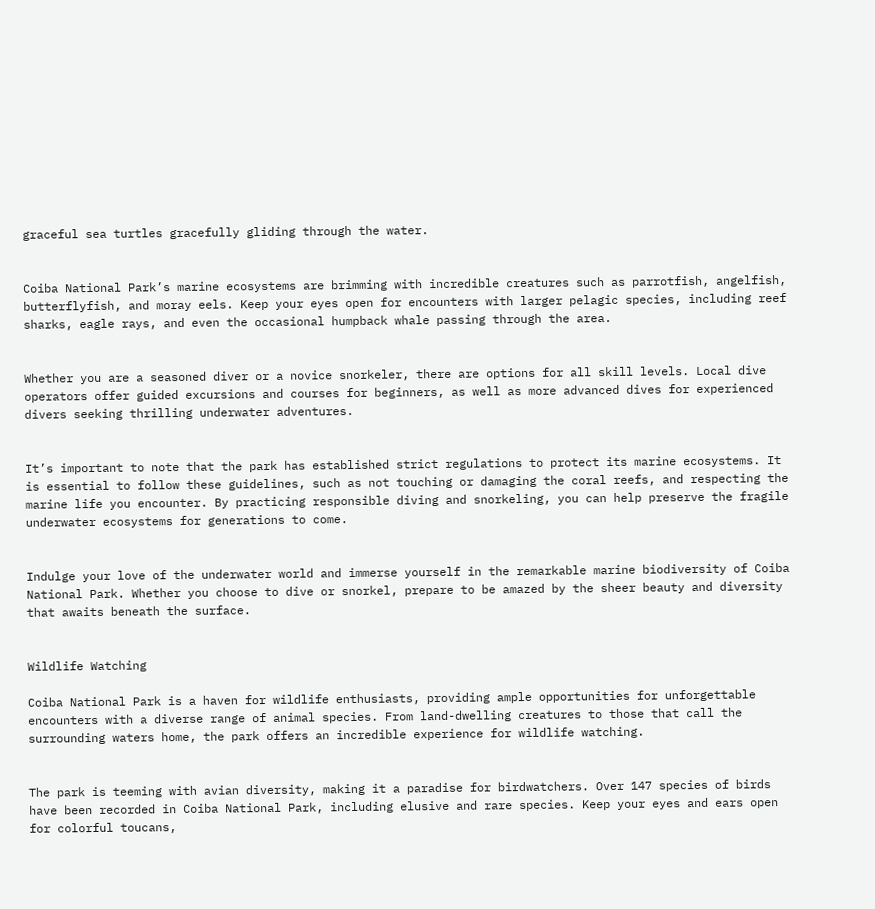graceful sea turtles gracefully gliding through the water.


Coiba National Park’s marine ecosystems are brimming with incredible creatures such as parrotfish, angelfish, butterflyfish, and moray eels. Keep your eyes open for encounters with larger pelagic species, including reef sharks, eagle rays, and even the occasional humpback whale passing through the area.


Whether you are a seasoned diver or a novice snorkeler, there are options for all skill levels. Local dive operators offer guided excursions and courses for beginners, as well as more advanced dives for experienced divers seeking thrilling underwater adventures.


It’s important to note that the park has established strict regulations to protect its marine ecosystems. It is essential to follow these guidelines, such as not touching or damaging the coral reefs, and respecting the marine life you encounter. By practicing responsible diving and snorkeling, you can help preserve the fragile underwater ecosystems for generations to come.


Indulge your love of the underwater world and immerse yourself in the remarkable marine biodiversity of Coiba National Park. Whether you choose to dive or snorkel, prepare to be amazed by the sheer beauty and diversity that awaits beneath the surface.


Wildlife Watching

Coiba National Park is a haven for wildlife enthusiasts, providing ample opportunities for unforgettable encounters with a diverse range of animal species. From land-dwelling creatures to those that call the surrounding waters home, the park offers an incredible experience for wildlife watching.


The park is teeming with avian diversity, making it a paradise for birdwatchers. Over 147 species of birds have been recorded in Coiba National Park, including elusive and rare species. Keep your eyes and ears open for colorful toucans,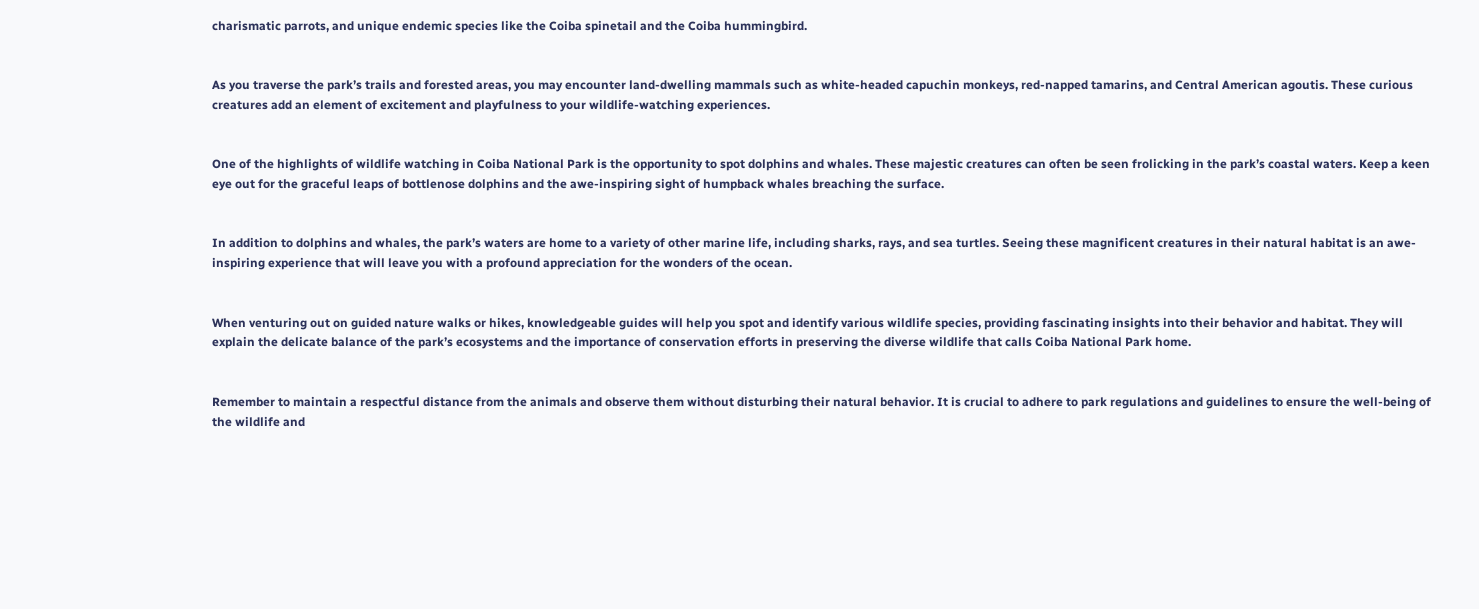charismatic parrots, and unique endemic species like the Coiba spinetail and the Coiba hummingbird.


As you traverse the park’s trails and forested areas, you may encounter land-dwelling mammals such as white-headed capuchin monkeys, red-napped tamarins, and Central American agoutis. These curious creatures add an element of excitement and playfulness to your wildlife-watching experiences.


One of the highlights of wildlife watching in Coiba National Park is the opportunity to spot dolphins and whales. These majestic creatures can often be seen frolicking in the park’s coastal waters. Keep a keen eye out for the graceful leaps of bottlenose dolphins and the awe-inspiring sight of humpback whales breaching the surface.


In addition to dolphins and whales, the park’s waters are home to a variety of other marine life, including sharks, rays, and sea turtles. Seeing these magnificent creatures in their natural habitat is an awe-inspiring experience that will leave you with a profound appreciation for the wonders of the ocean.


When venturing out on guided nature walks or hikes, knowledgeable guides will help you spot and identify various wildlife species, providing fascinating insights into their behavior and habitat. They will explain the delicate balance of the park’s ecosystems and the importance of conservation efforts in preserving the diverse wildlife that calls Coiba National Park home.


Remember to maintain a respectful distance from the animals and observe them without disturbing their natural behavior. It is crucial to adhere to park regulations and guidelines to ensure the well-being of the wildlife and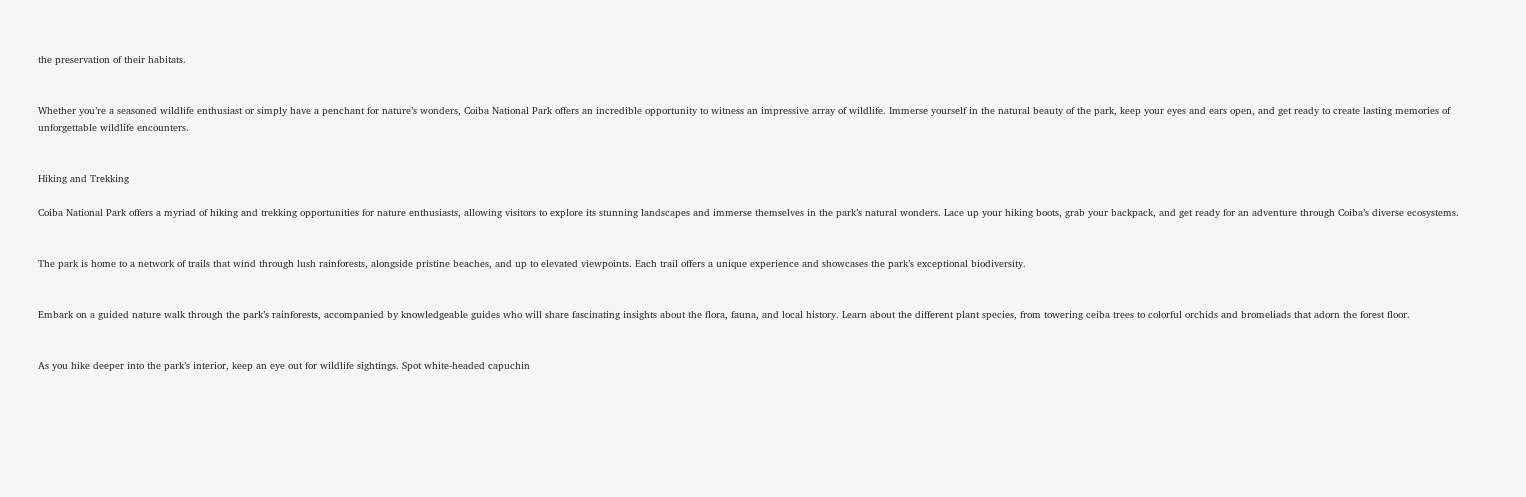the preservation of their habitats.


Whether you’re a seasoned wildlife enthusiast or simply have a penchant for nature’s wonders, Coiba National Park offers an incredible opportunity to witness an impressive array of wildlife. Immerse yourself in the natural beauty of the park, keep your eyes and ears open, and get ready to create lasting memories of unforgettable wildlife encounters.


Hiking and Trekking

Coiba National Park offers a myriad of hiking and trekking opportunities for nature enthusiasts, allowing visitors to explore its stunning landscapes and immerse themselves in the park’s natural wonders. Lace up your hiking boots, grab your backpack, and get ready for an adventure through Coiba’s diverse ecosystems.


The park is home to a network of trails that wind through lush rainforests, alongside pristine beaches, and up to elevated viewpoints. Each trail offers a unique experience and showcases the park’s exceptional biodiversity.


Embark on a guided nature walk through the park’s rainforests, accompanied by knowledgeable guides who will share fascinating insights about the flora, fauna, and local history. Learn about the different plant species, from towering ceiba trees to colorful orchids and bromeliads that adorn the forest floor.


As you hike deeper into the park’s interior, keep an eye out for wildlife sightings. Spot white-headed capuchin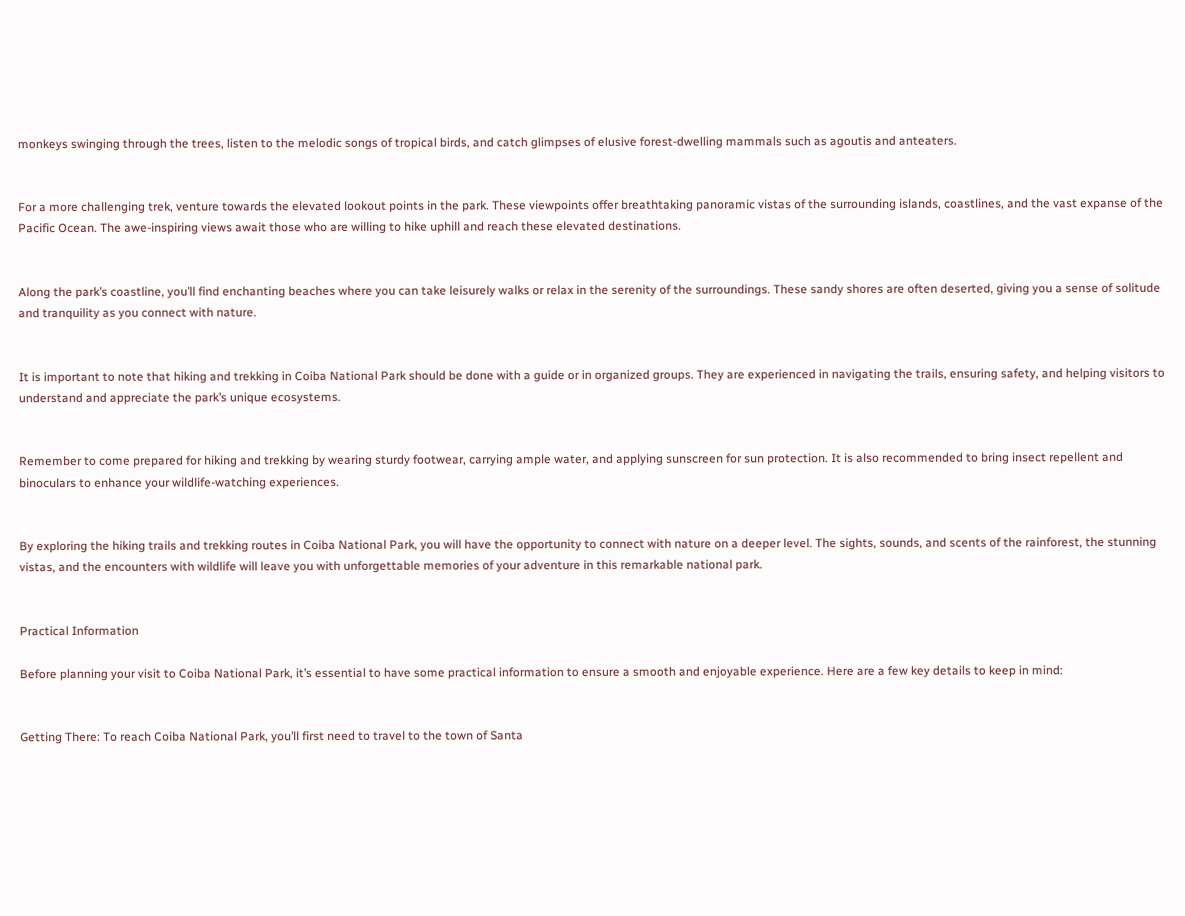monkeys swinging through the trees, listen to the melodic songs of tropical birds, and catch glimpses of elusive forest-dwelling mammals such as agoutis and anteaters.


For a more challenging trek, venture towards the elevated lookout points in the park. These viewpoints offer breathtaking panoramic vistas of the surrounding islands, coastlines, and the vast expanse of the Pacific Ocean. The awe-inspiring views await those who are willing to hike uphill and reach these elevated destinations.


Along the park’s coastline, you’ll find enchanting beaches where you can take leisurely walks or relax in the serenity of the surroundings. These sandy shores are often deserted, giving you a sense of solitude and tranquility as you connect with nature.


It is important to note that hiking and trekking in Coiba National Park should be done with a guide or in organized groups. They are experienced in navigating the trails, ensuring safety, and helping visitors to understand and appreciate the park’s unique ecosystems.


Remember to come prepared for hiking and trekking by wearing sturdy footwear, carrying ample water, and applying sunscreen for sun protection. It is also recommended to bring insect repellent and binoculars to enhance your wildlife-watching experiences.


By exploring the hiking trails and trekking routes in Coiba National Park, you will have the opportunity to connect with nature on a deeper level. The sights, sounds, and scents of the rainforest, the stunning vistas, and the encounters with wildlife will leave you with unforgettable memories of your adventure in this remarkable national park.


Practical Information

Before planning your visit to Coiba National Park, it’s essential to have some practical information to ensure a smooth and enjoyable experience. Here are a few key details to keep in mind:


Getting There: To reach Coiba National Park, you’ll first need to travel to the town of Santa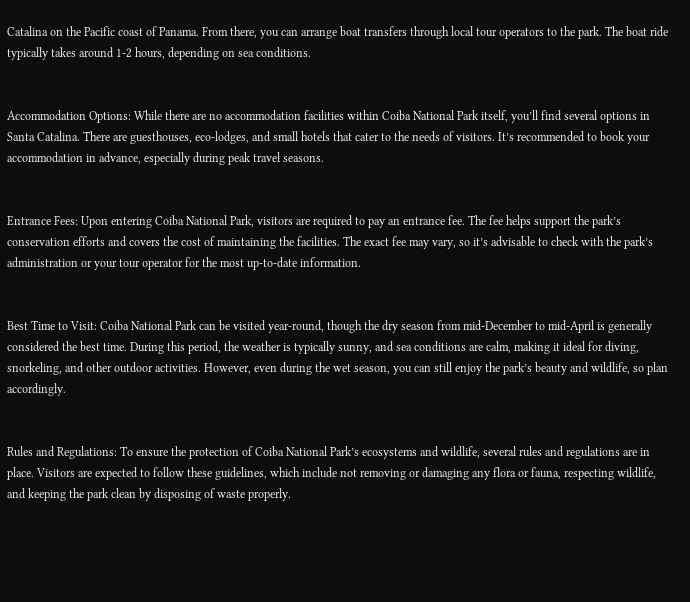Catalina on the Pacific coast of Panama. From there, you can arrange boat transfers through local tour operators to the park. The boat ride typically takes around 1-2 hours, depending on sea conditions.


Accommodation Options: While there are no accommodation facilities within Coiba National Park itself, you’ll find several options in Santa Catalina. There are guesthouses, eco-lodges, and small hotels that cater to the needs of visitors. It’s recommended to book your accommodation in advance, especially during peak travel seasons.


Entrance Fees: Upon entering Coiba National Park, visitors are required to pay an entrance fee. The fee helps support the park’s conservation efforts and covers the cost of maintaining the facilities. The exact fee may vary, so it’s advisable to check with the park’s administration or your tour operator for the most up-to-date information.


Best Time to Visit: Coiba National Park can be visited year-round, though the dry season from mid-December to mid-April is generally considered the best time. During this period, the weather is typically sunny, and sea conditions are calm, making it ideal for diving, snorkeling, and other outdoor activities. However, even during the wet season, you can still enjoy the park’s beauty and wildlife, so plan accordingly.


Rules and Regulations: To ensure the protection of Coiba National Park’s ecosystems and wildlife, several rules and regulations are in place. Visitors are expected to follow these guidelines, which include not removing or damaging any flora or fauna, respecting wildlife, and keeping the park clean by disposing of waste properly.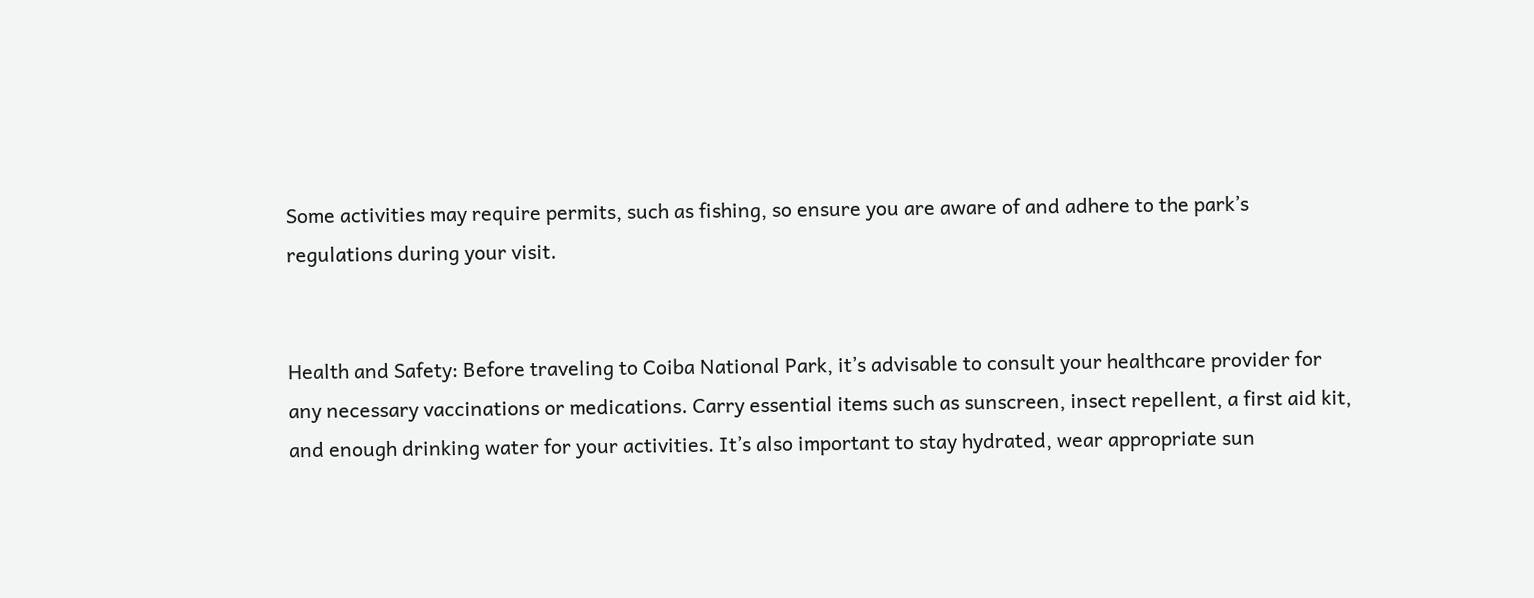Some activities may require permits, such as fishing, so ensure you are aware of and adhere to the park’s regulations during your visit.


Health and Safety: Before traveling to Coiba National Park, it’s advisable to consult your healthcare provider for any necessary vaccinations or medications. Carry essential items such as sunscreen, insect repellent, a first aid kit, and enough drinking water for your activities. It’s also important to stay hydrated, wear appropriate sun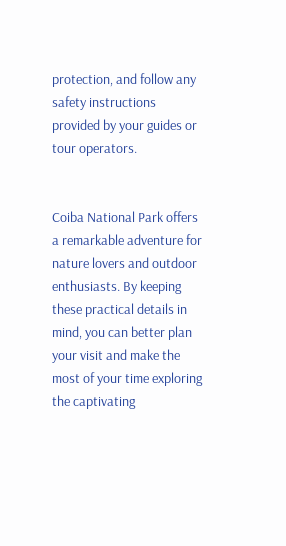protection, and follow any safety instructions provided by your guides or tour operators.


Coiba National Park offers a remarkable adventure for nature lovers and outdoor enthusiasts. By keeping these practical details in mind, you can better plan your visit and make the most of your time exploring the captivating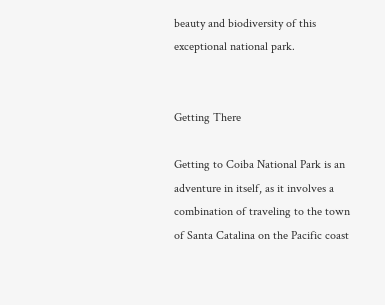beauty and biodiversity of this exceptional national park.


Getting There

Getting to Coiba National Park is an adventure in itself, as it involves a combination of traveling to the town of Santa Catalina on the Pacific coast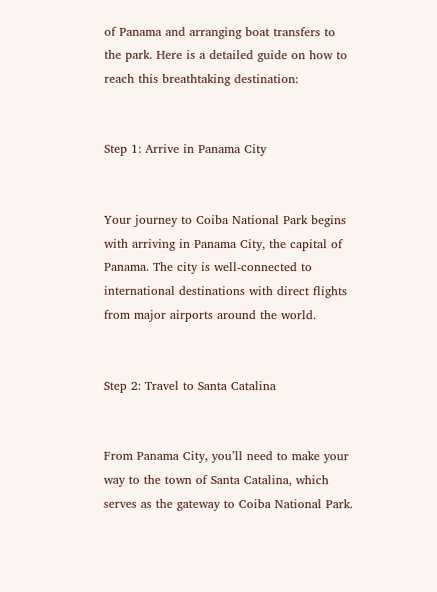of Panama and arranging boat transfers to the park. Here is a detailed guide on how to reach this breathtaking destination:


Step 1: Arrive in Panama City


Your journey to Coiba National Park begins with arriving in Panama City, the capital of Panama. The city is well-connected to international destinations with direct flights from major airports around the world.


Step 2: Travel to Santa Catalina


From Panama City, you’ll need to make your way to the town of Santa Catalina, which serves as the gateway to Coiba National Park.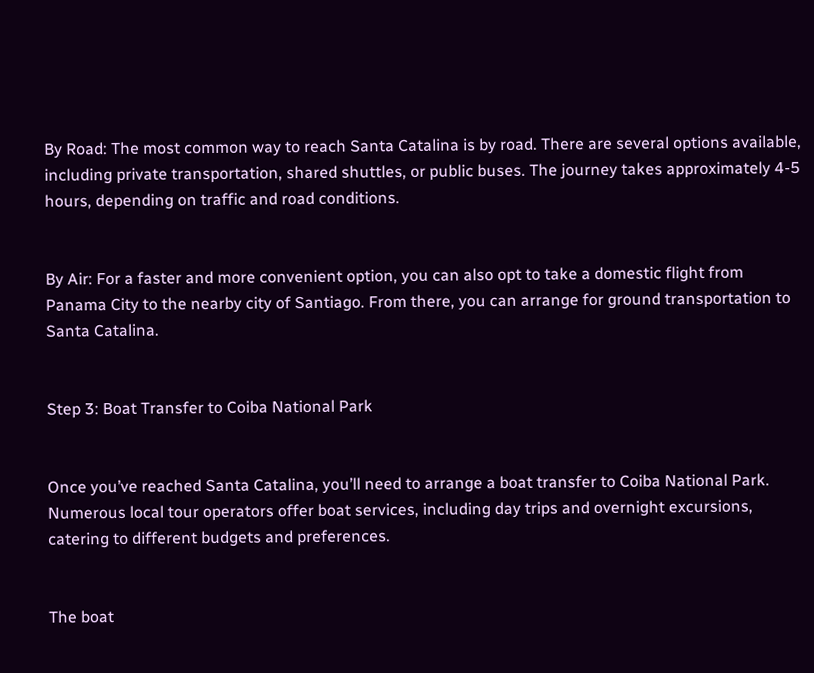By Road: The most common way to reach Santa Catalina is by road. There are several options available, including private transportation, shared shuttles, or public buses. The journey takes approximately 4-5 hours, depending on traffic and road conditions.


By Air: For a faster and more convenient option, you can also opt to take a domestic flight from Panama City to the nearby city of Santiago. From there, you can arrange for ground transportation to Santa Catalina.


Step 3: Boat Transfer to Coiba National Park


Once you’ve reached Santa Catalina, you’ll need to arrange a boat transfer to Coiba National Park. Numerous local tour operators offer boat services, including day trips and overnight excursions, catering to different budgets and preferences.


The boat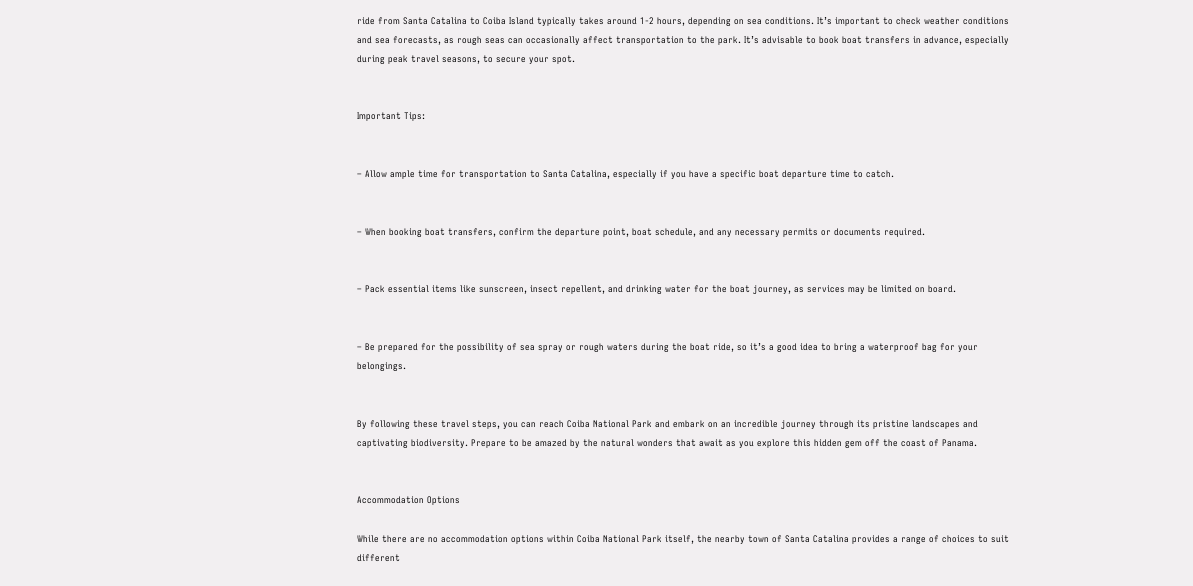ride from Santa Catalina to Coiba Island typically takes around 1-2 hours, depending on sea conditions. It’s important to check weather conditions and sea forecasts, as rough seas can occasionally affect transportation to the park. It’s advisable to book boat transfers in advance, especially during peak travel seasons, to secure your spot.


Important Tips:


– Allow ample time for transportation to Santa Catalina, especially if you have a specific boat departure time to catch.


– When booking boat transfers, confirm the departure point, boat schedule, and any necessary permits or documents required.


– Pack essential items like sunscreen, insect repellent, and drinking water for the boat journey, as services may be limited on board.


– Be prepared for the possibility of sea spray or rough waters during the boat ride, so it’s a good idea to bring a waterproof bag for your belongings.


By following these travel steps, you can reach Coiba National Park and embark on an incredible journey through its pristine landscapes and captivating biodiversity. Prepare to be amazed by the natural wonders that await as you explore this hidden gem off the coast of Panama.


Accommodation Options

While there are no accommodation options within Coiba National Park itself, the nearby town of Santa Catalina provides a range of choices to suit different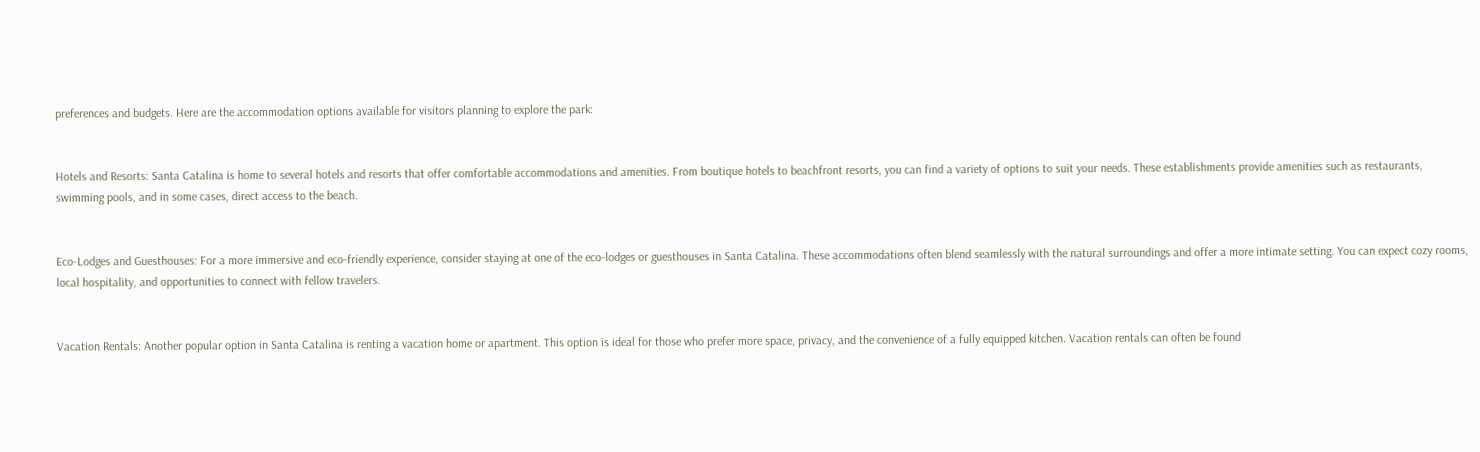preferences and budgets. Here are the accommodation options available for visitors planning to explore the park:


Hotels and Resorts: Santa Catalina is home to several hotels and resorts that offer comfortable accommodations and amenities. From boutique hotels to beachfront resorts, you can find a variety of options to suit your needs. These establishments provide amenities such as restaurants, swimming pools, and in some cases, direct access to the beach.


Eco-Lodges and Guesthouses: For a more immersive and eco-friendly experience, consider staying at one of the eco-lodges or guesthouses in Santa Catalina. These accommodations often blend seamlessly with the natural surroundings and offer a more intimate setting. You can expect cozy rooms, local hospitality, and opportunities to connect with fellow travelers.


Vacation Rentals: Another popular option in Santa Catalina is renting a vacation home or apartment. This option is ideal for those who prefer more space, privacy, and the convenience of a fully equipped kitchen. Vacation rentals can often be found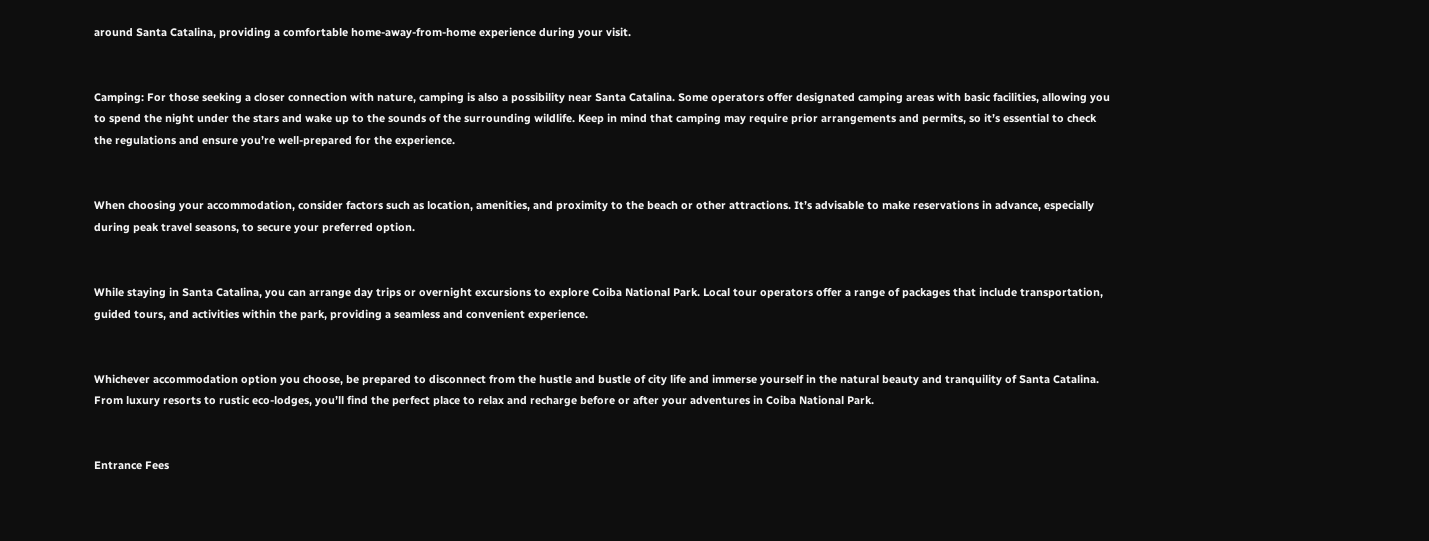around Santa Catalina, providing a comfortable home-away-from-home experience during your visit.


Camping: For those seeking a closer connection with nature, camping is also a possibility near Santa Catalina. Some operators offer designated camping areas with basic facilities, allowing you to spend the night under the stars and wake up to the sounds of the surrounding wildlife. Keep in mind that camping may require prior arrangements and permits, so it’s essential to check the regulations and ensure you’re well-prepared for the experience.


When choosing your accommodation, consider factors such as location, amenities, and proximity to the beach or other attractions. It’s advisable to make reservations in advance, especially during peak travel seasons, to secure your preferred option.


While staying in Santa Catalina, you can arrange day trips or overnight excursions to explore Coiba National Park. Local tour operators offer a range of packages that include transportation, guided tours, and activities within the park, providing a seamless and convenient experience.


Whichever accommodation option you choose, be prepared to disconnect from the hustle and bustle of city life and immerse yourself in the natural beauty and tranquility of Santa Catalina. From luxury resorts to rustic eco-lodges, you’ll find the perfect place to relax and recharge before or after your adventures in Coiba National Park.


Entrance Fees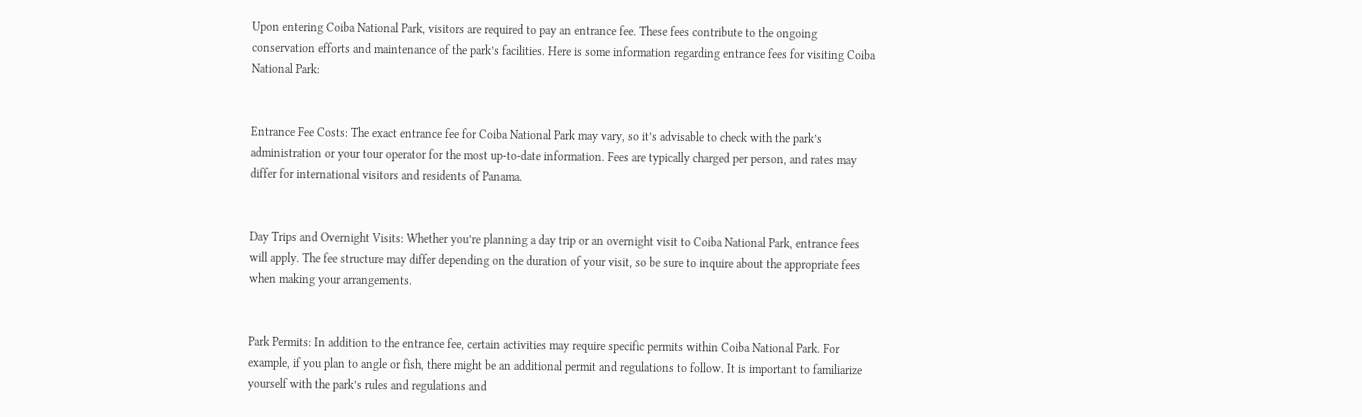Upon entering Coiba National Park, visitors are required to pay an entrance fee. These fees contribute to the ongoing conservation efforts and maintenance of the park’s facilities. Here is some information regarding entrance fees for visiting Coiba National Park:


Entrance Fee Costs: The exact entrance fee for Coiba National Park may vary, so it’s advisable to check with the park’s administration or your tour operator for the most up-to-date information. Fees are typically charged per person, and rates may differ for international visitors and residents of Panama.


Day Trips and Overnight Visits: Whether you’re planning a day trip or an overnight visit to Coiba National Park, entrance fees will apply. The fee structure may differ depending on the duration of your visit, so be sure to inquire about the appropriate fees when making your arrangements.


Park Permits: In addition to the entrance fee, certain activities may require specific permits within Coiba National Park. For example, if you plan to angle or fish, there might be an additional permit and regulations to follow. It is important to familiarize yourself with the park’s rules and regulations and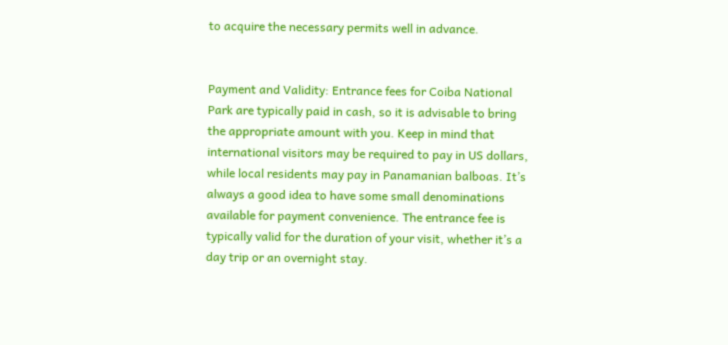to acquire the necessary permits well in advance.


Payment and Validity: Entrance fees for Coiba National Park are typically paid in cash, so it is advisable to bring the appropriate amount with you. Keep in mind that international visitors may be required to pay in US dollars, while local residents may pay in Panamanian balboas. It’s always a good idea to have some small denominations available for payment convenience. The entrance fee is typically valid for the duration of your visit, whether it’s a day trip or an overnight stay.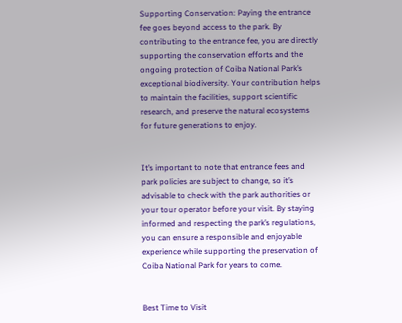Supporting Conservation: Paying the entrance fee goes beyond access to the park. By contributing to the entrance fee, you are directly supporting the conservation efforts and the ongoing protection of Coiba National Park’s exceptional biodiversity. Your contribution helps to maintain the facilities, support scientific research, and preserve the natural ecosystems for future generations to enjoy.


It’s important to note that entrance fees and park policies are subject to change, so it’s advisable to check with the park authorities or your tour operator before your visit. By staying informed and respecting the park’s regulations, you can ensure a responsible and enjoyable experience while supporting the preservation of Coiba National Park for years to come.


Best Time to Visit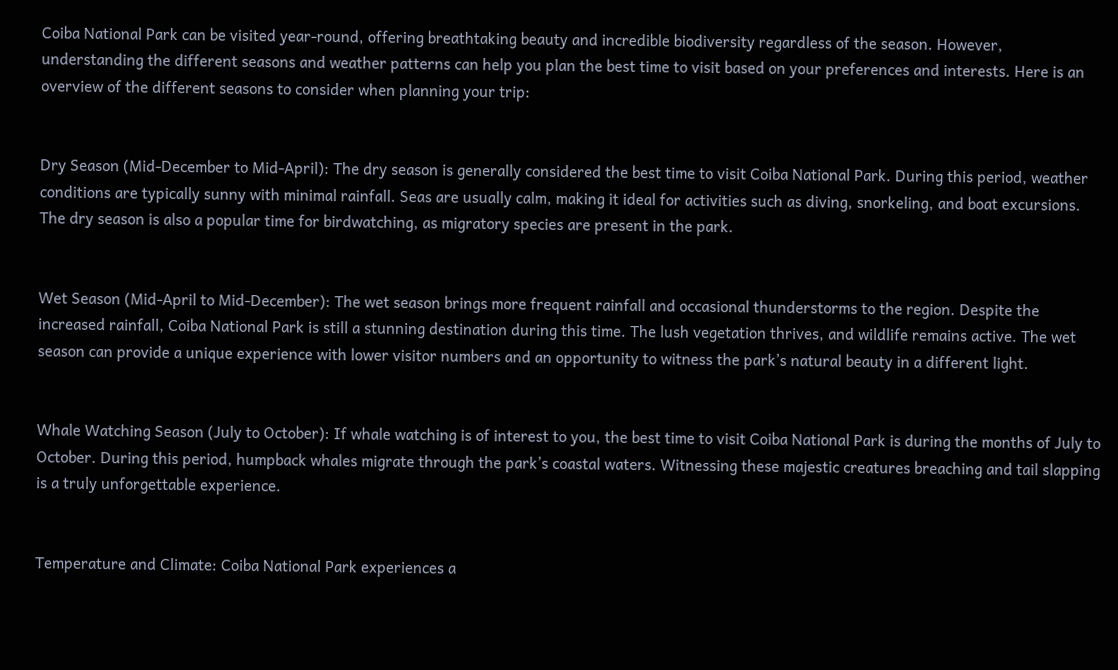Coiba National Park can be visited year-round, offering breathtaking beauty and incredible biodiversity regardless of the season. However, understanding the different seasons and weather patterns can help you plan the best time to visit based on your preferences and interests. Here is an overview of the different seasons to consider when planning your trip:


Dry Season (Mid-December to Mid-April): The dry season is generally considered the best time to visit Coiba National Park. During this period, weather conditions are typically sunny with minimal rainfall. Seas are usually calm, making it ideal for activities such as diving, snorkeling, and boat excursions. The dry season is also a popular time for birdwatching, as migratory species are present in the park.


Wet Season (Mid-April to Mid-December): The wet season brings more frequent rainfall and occasional thunderstorms to the region. Despite the increased rainfall, Coiba National Park is still a stunning destination during this time. The lush vegetation thrives, and wildlife remains active. The wet season can provide a unique experience with lower visitor numbers and an opportunity to witness the park’s natural beauty in a different light.


Whale Watching Season (July to October): If whale watching is of interest to you, the best time to visit Coiba National Park is during the months of July to October. During this period, humpback whales migrate through the park’s coastal waters. Witnessing these majestic creatures breaching and tail slapping is a truly unforgettable experience.


Temperature and Climate: Coiba National Park experiences a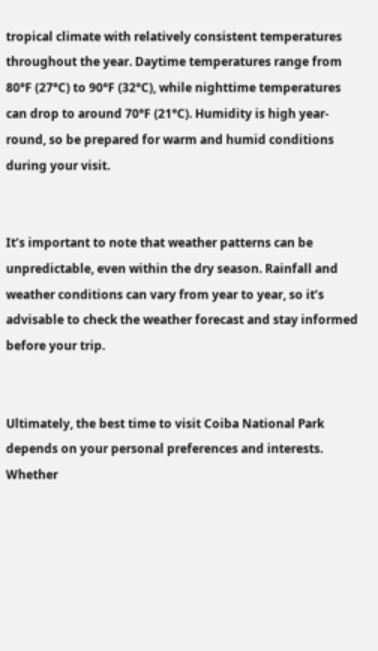tropical climate with relatively consistent temperatures throughout the year. Daytime temperatures range from 80°F (27°C) to 90°F (32°C), while nighttime temperatures can drop to around 70°F (21°C). Humidity is high year-round, so be prepared for warm and humid conditions during your visit.


It’s important to note that weather patterns can be unpredictable, even within the dry season. Rainfall and weather conditions can vary from year to year, so it’s advisable to check the weather forecast and stay informed before your trip.


Ultimately, the best time to visit Coiba National Park depends on your personal preferences and interests. Whether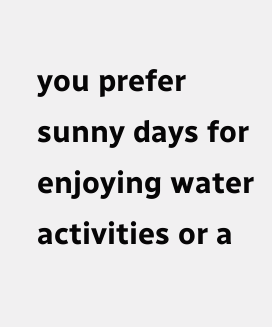you prefer sunny days for enjoying water activities or a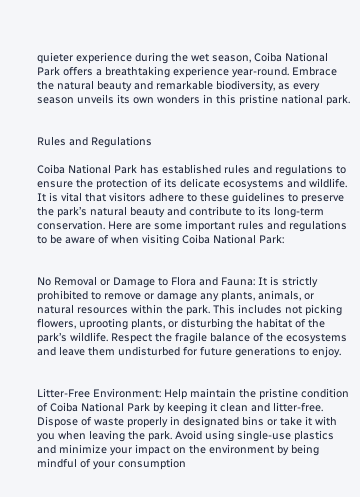quieter experience during the wet season, Coiba National Park offers a breathtaking experience year-round. Embrace the natural beauty and remarkable biodiversity, as every season unveils its own wonders in this pristine national park.


Rules and Regulations

Coiba National Park has established rules and regulations to ensure the protection of its delicate ecosystems and wildlife. It is vital that visitors adhere to these guidelines to preserve the park’s natural beauty and contribute to its long-term conservation. Here are some important rules and regulations to be aware of when visiting Coiba National Park:


No Removal or Damage to Flora and Fauna: It is strictly prohibited to remove or damage any plants, animals, or natural resources within the park. This includes not picking flowers, uprooting plants, or disturbing the habitat of the park’s wildlife. Respect the fragile balance of the ecosystems and leave them undisturbed for future generations to enjoy.


Litter-Free Environment: Help maintain the pristine condition of Coiba National Park by keeping it clean and litter-free. Dispose of waste properly in designated bins or take it with you when leaving the park. Avoid using single-use plastics and minimize your impact on the environment by being mindful of your consumption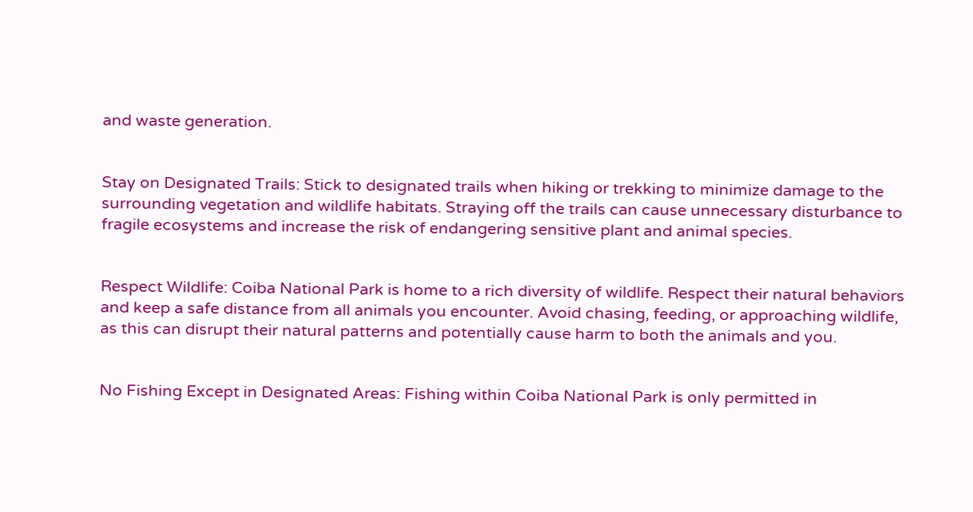and waste generation.


Stay on Designated Trails: Stick to designated trails when hiking or trekking to minimize damage to the surrounding vegetation and wildlife habitats. Straying off the trails can cause unnecessary disturbance to fragile ecosystems and increase the risk of endangering sensitive plant and animal species.


Respect Wildlife: Coiba National Park is home to a rich diversity of wildlife. Respect their natural behaviors and keep a safe distance from all animals you encounter. Avoid chasing, feeding, or approaching wildlife, as this can disrupt their natural patterns and potentially cause harm to both the animals and you.


No Fishing Except in Designated Areas: Fishing within Coiba National Park is only permitted in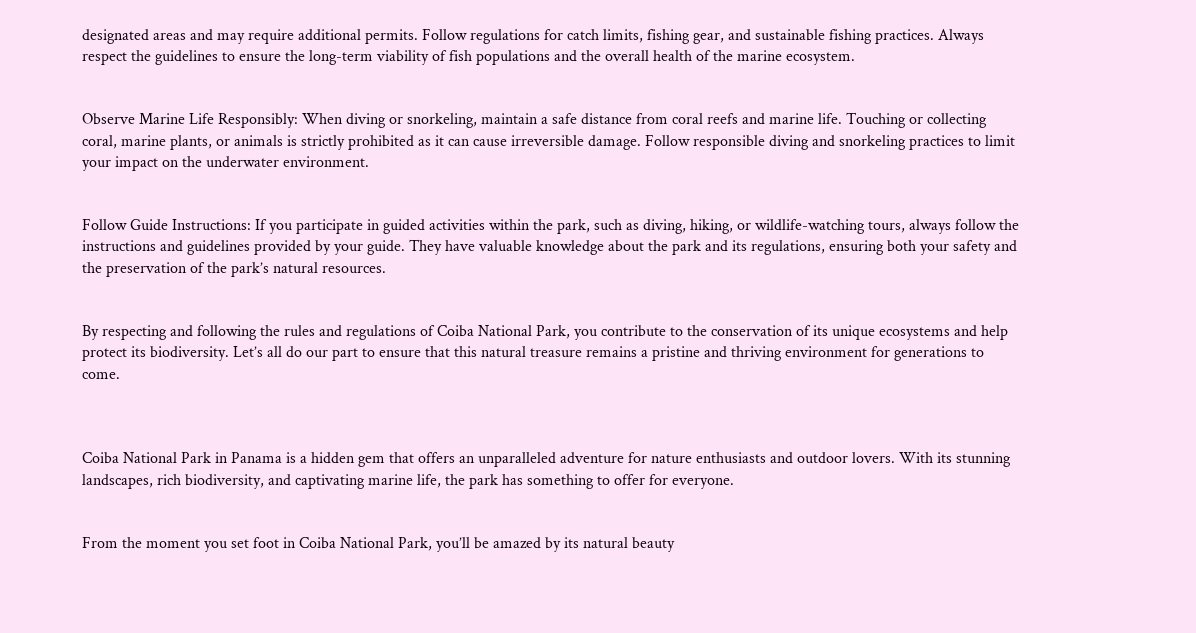designated areas and may require additional permits. Follow regulations for catch limits, fishing gear, and sustainable fishing practices. Always respect the guidelines to ensure the long-term viability of fish populations and the overall health of the marine ecosystem.


Observe Marine Life Responsibly: When diving or snorkeling, maintain a safe distance from coral reefs and marine life. Touching or collecting coral, marine plants, or animals is strictly prohibited as it can cause irreversible damage. Follow responsible diving and snorkeling practices to limit your impact on the underwater environment.


Follow Guide Instructions: If you participate in guided activities within the park, such as diving, hiking, or wildlife-watching tours, always follow the instructions and guidelines provided by your guide. They have valuable knowledge about the park and its regulations, ensuring both your safety and the preservation of the park’s natural resources.


By respecting and following the rules and regulations of Coiba National Park, you contribute to the conservation of its unique ecosystems and help protect its biodiversity. Let’s all do our part to ensure that this natural treasure remains a pristine and thriving environment for generations to come.



Coiba National Park in Panama is a hidden gem that offers an unparalleled adventure for nature enthusiasts and outdoor lovers. With its stunning landscapes, rich biodiversity, and captivating marine life, the park has something to offer for everyone.


From the moment you set foot in Coiba National Park, you’ll be amazed by its natural beauty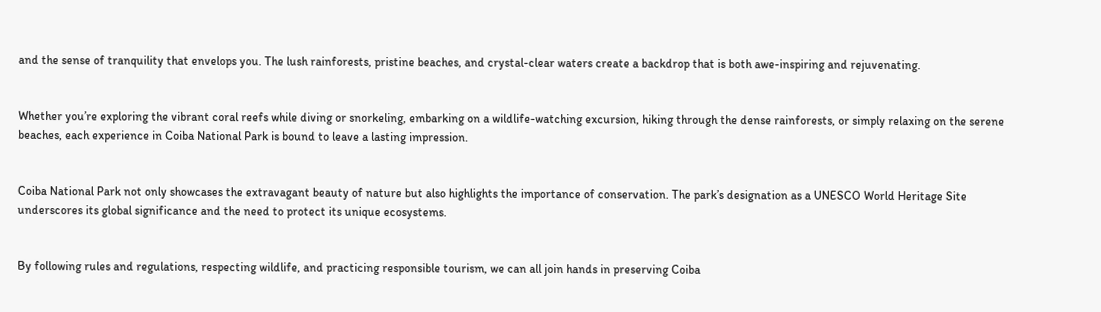and the sense of tranquility that envelops you. The lush rainforests, pristine beaches, and crystal-clear waters create a backdrop that is both awe-inspiring and rejuvenating.


Whether you’re exploring the vibrant coral reefs while diving or snorkeling, embarking on a wildlife-watching excursion, hiking through the dense rainforests, or simply relaxing on the serene beaches, each experience in Coiba National Park is bound to leave a lasting impression.


Coiba National Park not only showcases the extravagant beauty of nature but also highlights the importance of conservation. The park’s designation as a UNESCO World Heritage Site underscores its global significance and the need to protect its unique ecosystems.


By following rules and regulations, respecting wildlife, and practicing responsible tourism, we can all join hands in preserving Coiba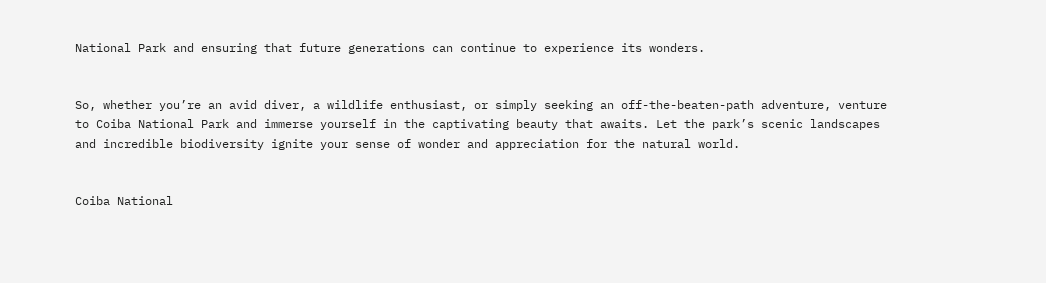National Park and ensuring that future generations can continue to experience its wonders.


So, whether you’re an avid diver, a wildlife enthusiast, or simply seeking an off-the-beaten-path adventure, venture to Coiba National Park and immerse yourself in the captivating beauty that awaits. Let the park’s scenic landscapes and incredible biodiversity ignite your sense of wonder and appreciation for the natural world.


Coiba National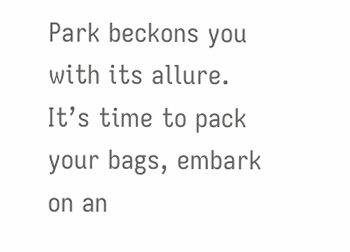Park beckons you with its allure. It’s time to pack your bags, embark on an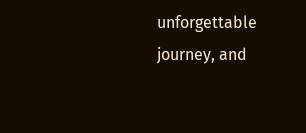unforgettable journey, and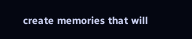create memories that will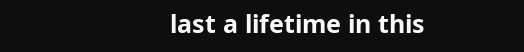last a lifetime in this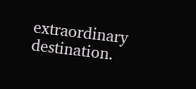extraordinary destination.